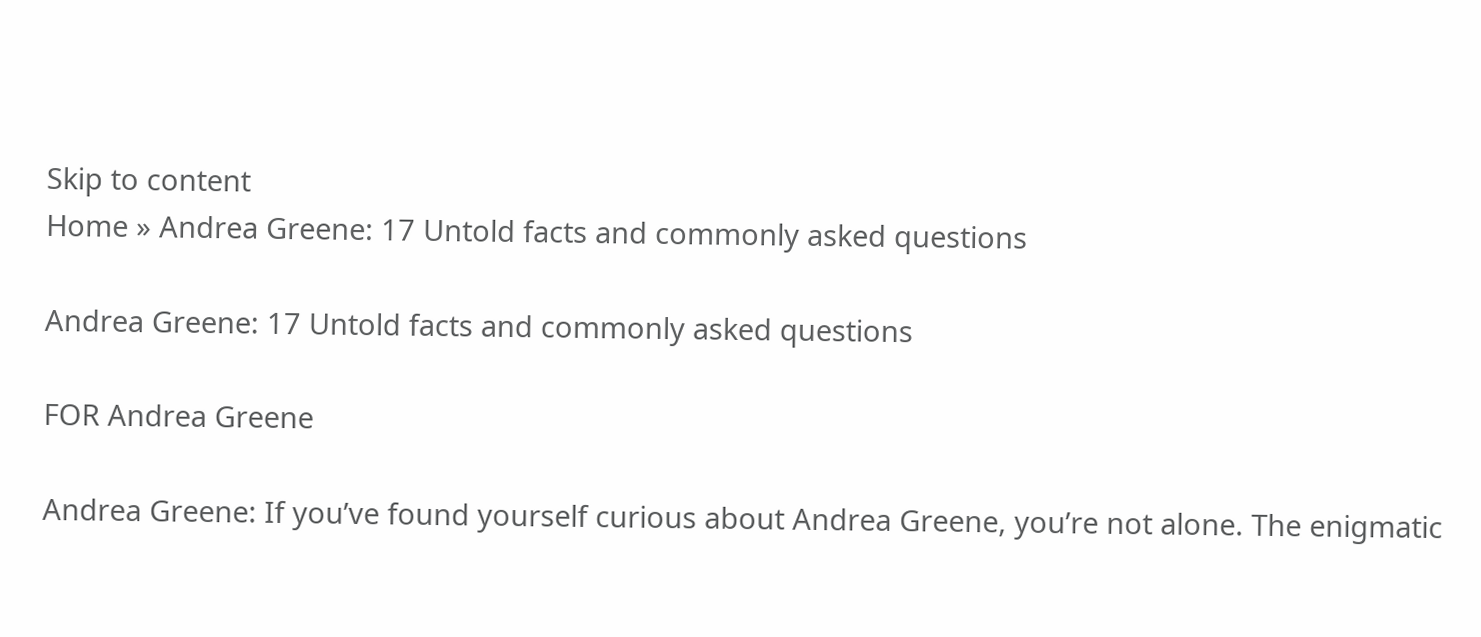Skip to content
Home » Andrea Greene: 17 Untold facts and commonly asked questions

Andrea Greene: 17 Untold facts and commonly asked questions

FOR Andrea Greene

Andrea Greene: If you’ve found yourself curious about Andrea Greene, you’re not alone. The enigmatic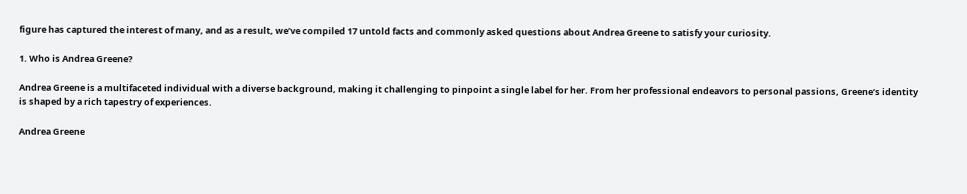figure has captured the interest of many, and as a result, we’ve compiled 17 untold facts and commonly asked questions about Andrea Greene to satisfy your curiosity.

1. Who is Andrea Greene?

Andrea Greene is a multifaceted individual with a diverse background, making it challenging to pinpoint a single label for her. From her professional endeavors to personal passions, Greene’s identity is shaped by a rich tapestry of experiences.

Andrea Greene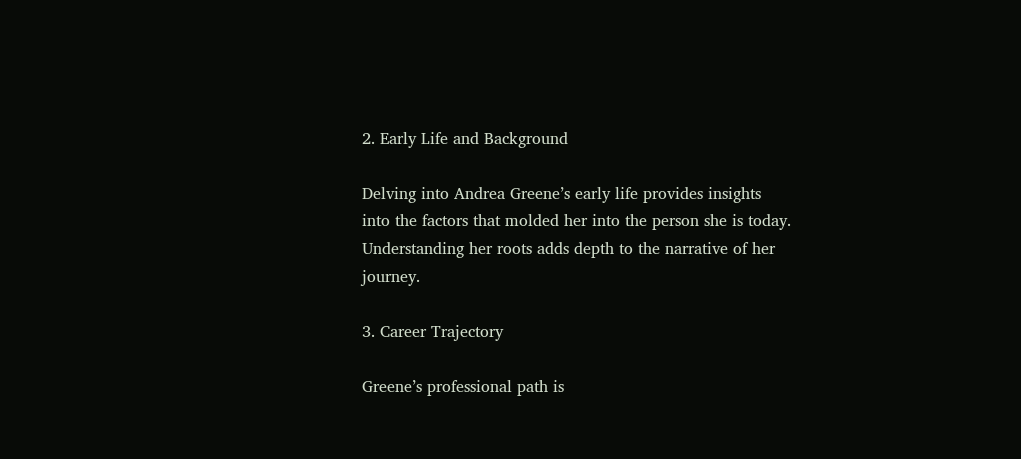2. Early Life and Background

Delving into Andrea Greene’s early life provides insights into the factors that molded her into the person she is today. Understanding her roots adds depth to the narrative of her journey.

3. Career Trajectory

Greene’s professional path is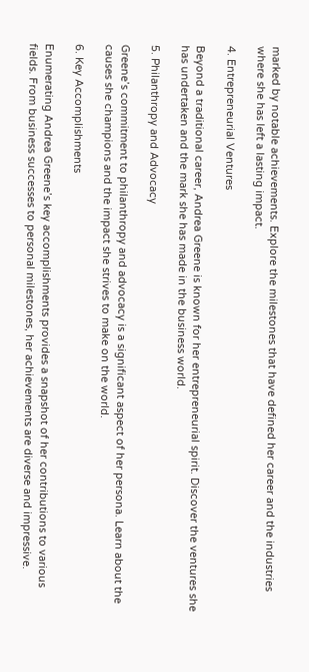marked by notable achievements. Explore the milestones that have defined her career and the industries where she has left a lasting impact.

4. Entrepreneurial Ventures

Beyond a traditional career, Andrea Greene is known for her entrepreneurial spirit. Discover the ventures she has undertaken and the mark she has made in the business world.

5. Philanthropy and Advocacy

Greene’s commitment to philanthropy and advocacy is a significant aspect of her persona. Learn about the causes she champions and the impact she strives to make on the world.

6. Key Accomplishments

Enumerating Andrea Greene’s key accomplishments provides a snapshot of her contributions to various fields. From business successes to personal milestones, her achievements are diverse and impressive.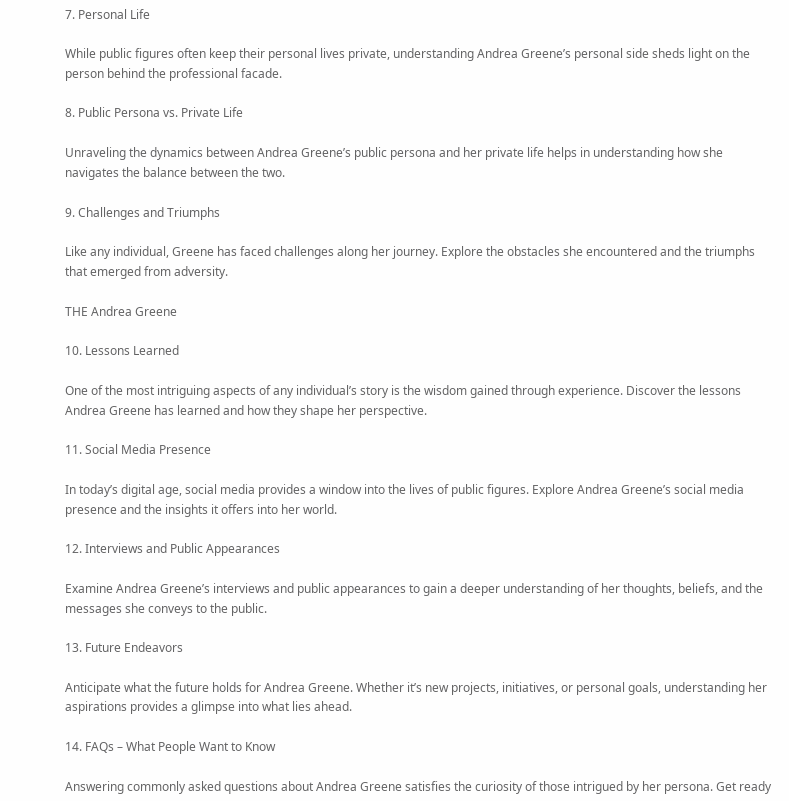7. Personal Life

While public figures often keep their personal lives private, understanding Andrea Greene’s personal side sheds light on the person behind the professional facade.

8. Public Persona vs. Private Life

Unraveling the dynamics between Andrea Greene’s public persona and her private life helps in understanding how she navigates the balance between the two.

9. Challenges and Triumphs

Like any individual, Greene has faced challenges along her journey. Explore the obstacles she encountered and the triumphs that emerged from adversity.

THE Andrea Greene

10. Lessons Learned

One of the most intriguing aspects of any individual’s story is the wisdom gained through experience. Discover the lessons Andrea Greene has learned and how they shape her perspective.

11. Social Media Presence

In today’s digital age, social media provides a window into the lives of public figures. Explore Andrea Greene’s social media presence and the insights it offers into her world.

12. Interviews and Public Appearances

Examine Andrea Greene’s interviews and public appearances to gain a deeper understanding of her thoughts, beliefs, and the messages she conveys to the public.

13. Future Endeavors

Anticipate what the future holds for Andrea Greene. Whether it’s new projects, initiatives, or personal goals, understanding her aspirations provides a glimpse into what lies ahead.

14. FAQs – What People Want to Know

Answering commonly asked questions about Andrea Greene satisfies the curiosity of those intrigued by her persona. Get ready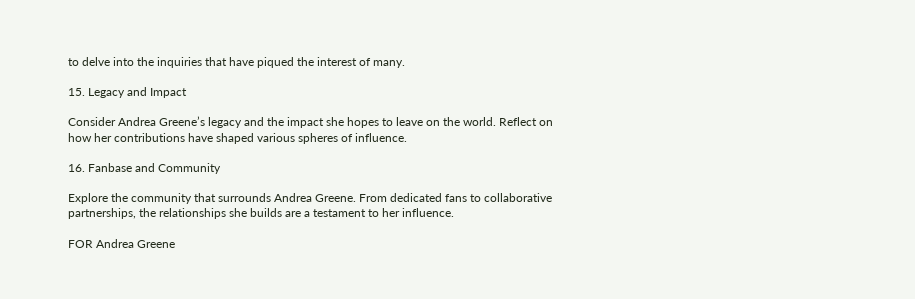to delve into the inquiries that have piqued the interest of many.

15. Legacy and Impact

Consider Andrea Greene’s legacy and the impact she hopes to leave on the world. Reflect on how her contributions have shaped various spheres of influence.

16. Fanbase and Community

Explore the community that surrounds Andrea Greene. From dedicated fans to collaborative partnerships, the relationships she builds are a testament to her influence.

FOR Andrea Greene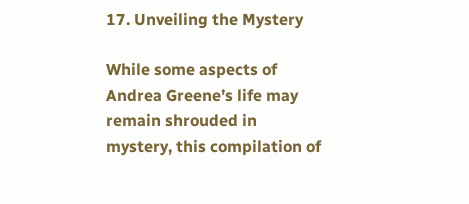17. Unveiling the Mystery

While some aspects of Andrea Greene’s life may remain shrouded in mystery, this compilation of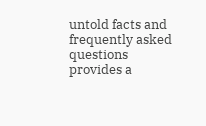untold facts and frequently asked questions provides a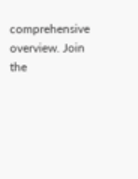comprehensive overview. Join the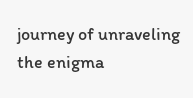journey of unraveling the enigma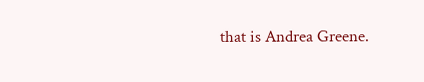that is Andrea Greene.